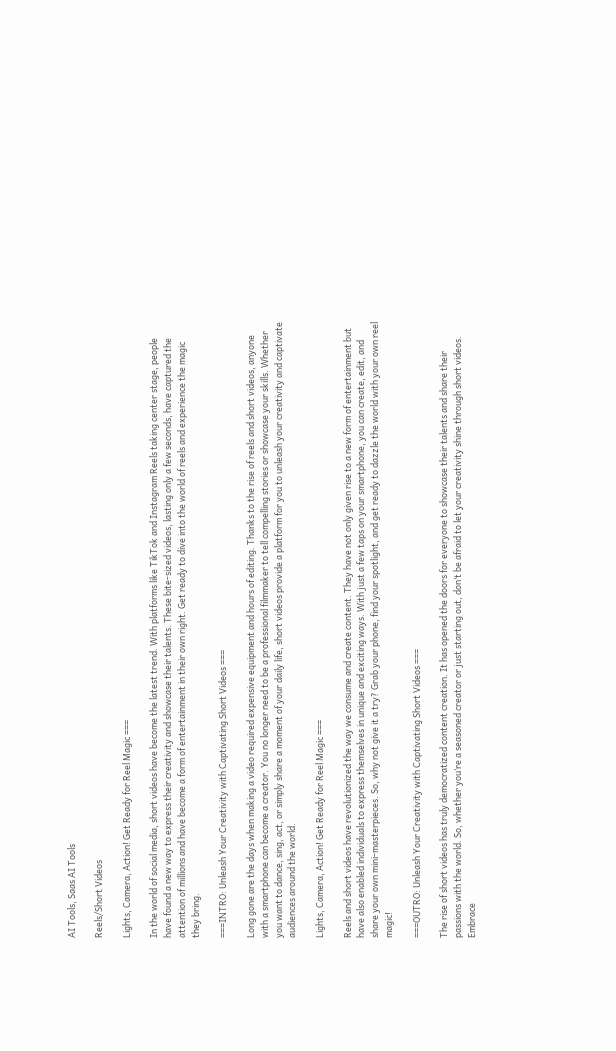AI Tools, Saas AI Tools

Reels/Short Videos

Lights, Camera, Action! Get Ready for Reel Magic ===

In the world of social media, short videos have become the latest trend. With platforms like TikTok and Instagram Reels taking center stage, people have found a new way to express their creativity and showcase their talents. These bite-sized videos, lasting only a few seconds, have captured the attention of millions and have become a form of entertainment in their own right. Get ready to dive into the world of reels and experience the magic they bring.

===INTRO: Unleash Your Creativity with Captivating Short Videos ===

Long gone are the days when making a video required expensive equipment and hours of editing. Thanks to the rise of reels and short videos, anyone with a smartphone can become a creator. You no longer need to be a professional filmmaker to tell compelling stories or showcase your skills. Whether you want to dance, sing, act, or simply share a moment of your daily life, short videos provide a platform for you to unleash your creativity and captivate audiences around the world.

Lights, Camera, Action! Get Ready for Reel Magic ===

Reels and short videos have revolutionized the way we consume and create content. They have not only given rise to a new form of entertainment but have also enabled individuals to express themselves in unique and exciting ways. With just a few taps on your smartphone, you can create, edit, and share your own mini-masterpieces. So, why not give it a try? Grab your phone, find your spotlight, and get ready to dazzle the world with your own reel magic!

===OUTRO: Unleash Your Creativity with Captivating Short Videos ===

The rise of short videos has truly democratized content creation. It has opened the doors for everyone to showcase their talents and share their passions with the world. So, whether you’re a seasoned creator or just starting out, don’t be afraid to let your creativity shine through short videos. Embrace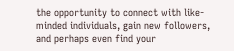the opportunity to connect with like-minded individuals, gain new followers, and perhaps even find your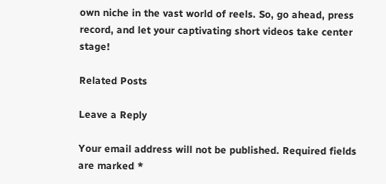own niche in the vast world of reels. So, go ahead, press record, and let your captivating short videos take center stage!

Related Posts

Leave a Reply

Your email address will not be published. Required fields are marked *